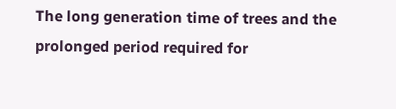The long generation time of trees and the prolonged period required for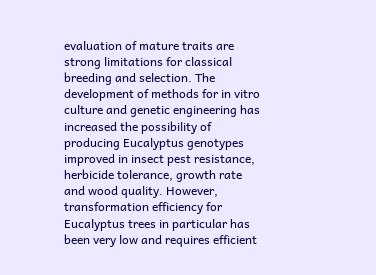evaluation of mature traits are strong limitations for classical breeding and selection. The development of methods for in vitro culture and genetic engineering has increased the possibility of producing Eucalyptus genotypes improved in insect pest resistance, herbicide tolerance, growth rate and wood quality. However, transformation efficiency for Eucalyptus trees in particular has been very low and requires efficient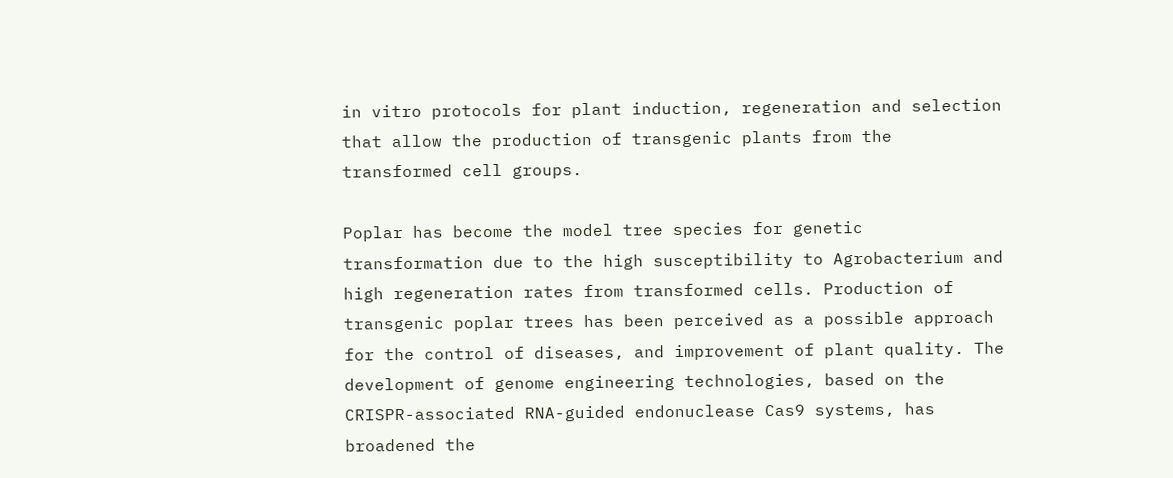in vitro protocols for plant induction, regeneration and selection that allow the production of transgenic plants from the transformed cell groups.

Poplar has become the model tree species for genetic transformation due to the high susceptibility to Agrobacterium and high regeneration rates from transformed cells. Production of transgenic poplar trees has been perceived as a possible approach for the control of diseases, and improvement of plant quality. The development of genome engineering technologies, based on the CRISPR-associated RNA-guided endonuclease Cas9 systems, has broadened the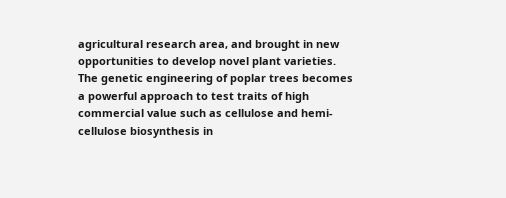agricultural research area, and brought in new opportunities to develop novel plant varieties. The genetic engineering of poplar trees becomes a powerful approach to test traits of high commercial value such as cellulose and hemi-cellulose biosynthesis in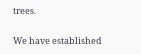trees.

We have established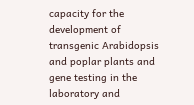capacity for the development of transgenic Arabidopsis and poplar plants and gene testing in the laboratory and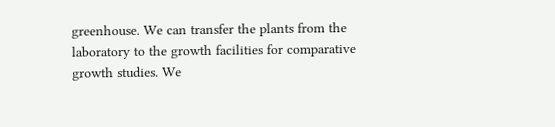greenhouse. We can transfer the plants from the laboratory to the growth facilities for comparative growth studies. We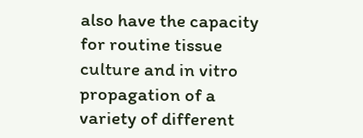also have the capacity for routine tissue culture and in vitro propagation of a variety of different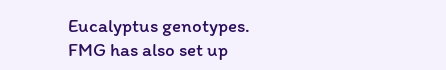Eucalyptus genotypes. FMG has also set up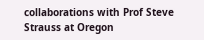collaborations with Prof Steve Strauss at Oregon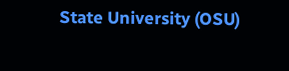State University (OSU)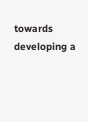towards developing a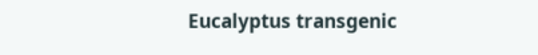Eucalyptus transgenic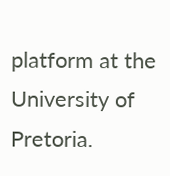platform at the University of Pretoria.